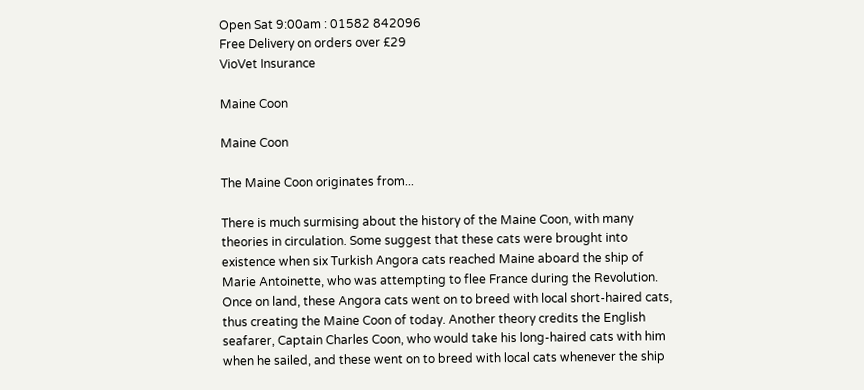Open Sat 9:00am : 01582 842096
Free Delivery on orders over £29
VioVet Insurance

Maine Coon

Maine Coon

The Maine Coon originates from...

There is much surmising about the history of the Maine Coon, with many theories in circulation. Some suggest that these cats were brought into existence when six Turkish Angora cats reached Maine aboard the ship of Marie Antoinette, who was attempting to flee France during the Revolution. Once on land, these Angora cats went on to breed with local short-haired cats, thus creating the Maine Coon of today. Another theory credits the English seafarer, Captain Charles Coon, who would take his long-haired cats with him when he sailed, and these went on to breed with local cats whenever the ship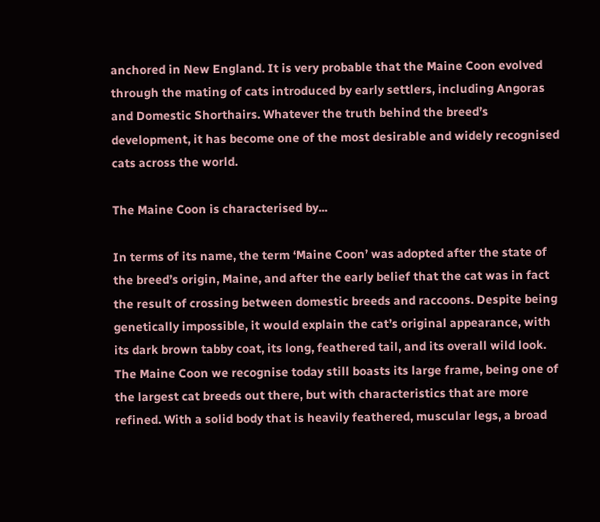anchored in New England. It is very probable that the Maine Coon evolved through the mating of cats introduced by early settlers, including Angoras and Domestic Shorthairs. Whatever the truth behind the breed’s development, it has become one of the most desirable and widely recognised cats across the world.

The Maine Coon is characterised by...

In terms of its name, the term ‘Maine Coon’ was adopted after the state of the breed’s origin, Maine, and after the early belief that the cat was in fact the result of crossing between domestic breeds and raccoons. Despite being genetically impossible, it would explain the cat’s original appearance, with its dark brown tabby coat, its long, feathered tail, and its overall wild look. The Maine Coon we recognise today still boasts its large frame, being one of the largest cat breeds out there, but with characteristics that are more refined. With a solid body that is heavily feathered, muscular legs, a broad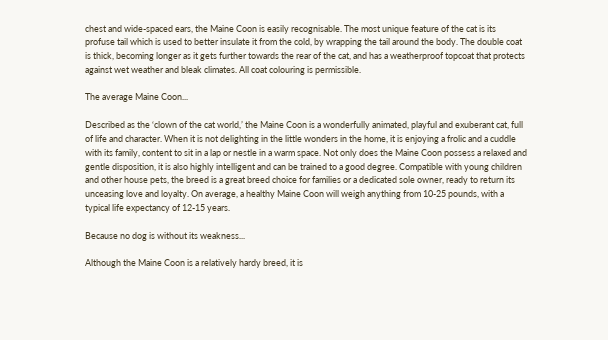chest and wide-spaced ears, the Maine Coon is easily recognisable. The most unique feature of the cat is its profuse tail which is used to better insulate it from the cold, by wrapping the tail around the body. The double coat is thick, becoming longer as it gets further towards the rear of the cat, and has a weatherproof topcoat that protects against wet weather and bleak climates. All coat colouring is permissible.

The average Maine Coon...

Described as the ‘clown of the cat world,’ the Maine Coon is a wonderfully animated, playful and exuberant cat, full of life and character. When it is not delighting in the little wonders in the home, it is enjoying a frolic and a cuddle with its family, content to sit in a lap or nestle in a warm space. Not only does the Maine Coon possess a relaxed and gentle disposition, it is also highly intelligent and can be trained to a good degree. Compatible with young children and other house pets, the breed is a great breed choice for families or a dedicated sole owner, ready to return its unceasing love and loyalty. On average, a healthy Maine Coon will weigh anything from 10-25 pounds, with a typical life expectancy of 12-15 years.

Because no dog is without its weakness...

Although the Maine Coon is a relatively hardy breed, it is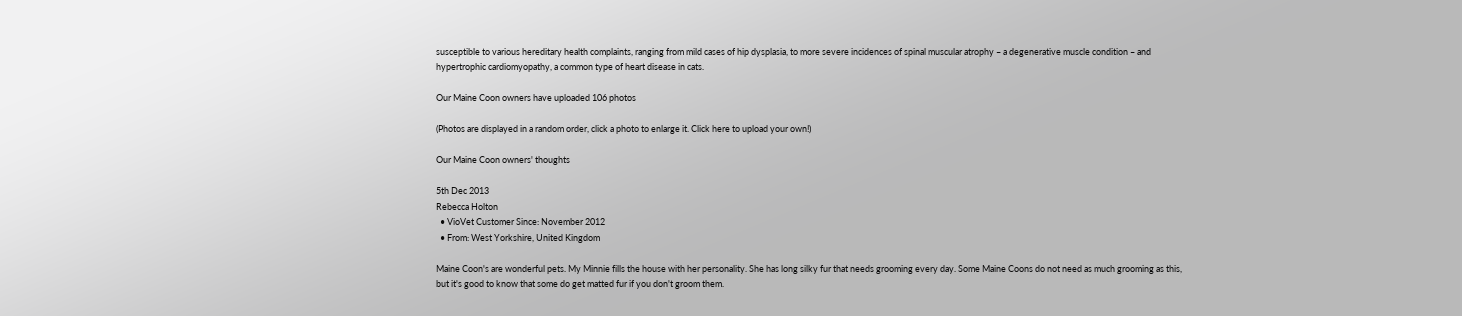susceptible to various hereditary health complaints, ranging from mild cases of hip dysplasia, to more severe incidences of spinal muscular atrophy – a degenerative muscle condition – and hypertrophic cardiomyopathy, a common type of heart disease in cats.

Our Maine Coon owners have uploaded 106 photos

(Photos are displayed in a random order, click a photo to enlarge it. Click here to upload your own!)

Our Maine Coon owners' thoughts

5th Dec 2013
Rebecca Holton
  • VioVet Customer Since: November 2012
  • From: West Yorkshire, United Kingdom

Maine Coon's are wonderful pets. My Minnie fills the house with her personality. She has long silky fur that needs grooming every day. Some Maine Coons do not need as much grooming as this, but it's good to know that some do get matted fur if you don't groom them.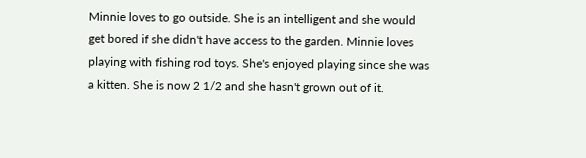Minnie loves to go outside. She is an intelligent and she would get bored if she didn't have access to the garden. Minnie loves playing with fishing rod toys. She's enjoyed playing since she was a kitten. She is now 2 1/2 and she hasn't grown out of it.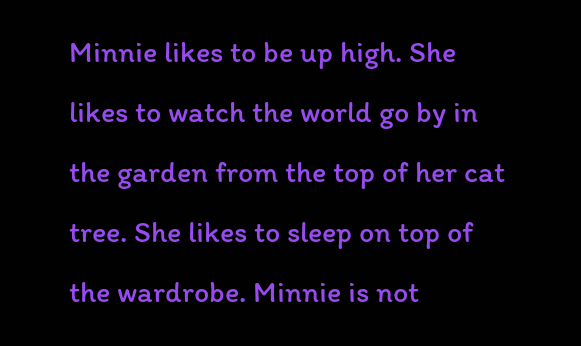Minnie likes to be up high. She likes to watch the world go by in the garden from the top of her cat tree. She likes to sleep on top of the wardrobe. Minnie is not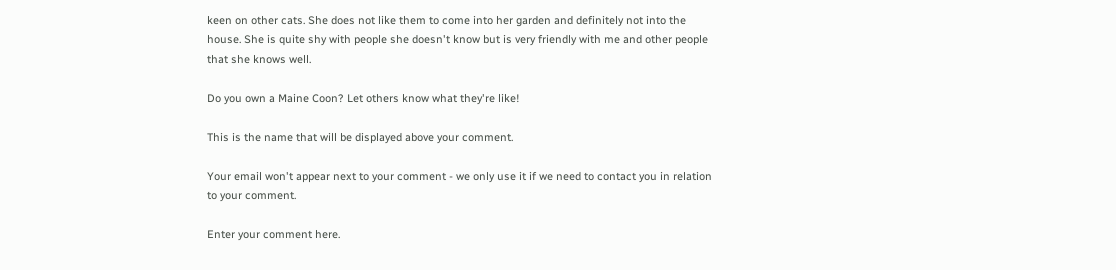keen on other cats. She does not like them to come into her garden and definitely not into the house. She is quite shy with people she doesn't know but is very friendly with me and other people that she knows well.

Do you own a Maine Coon? Let others know what they're like!

This is the name that will be displayed above your comment.

Your email won't appear next to your comment - we only use it if we need to contact you in relation to your comment.

Enter your comment here.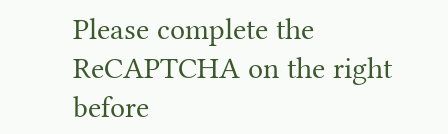Please complete the ReCAPTCHA on the right before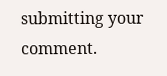submitting your comment.